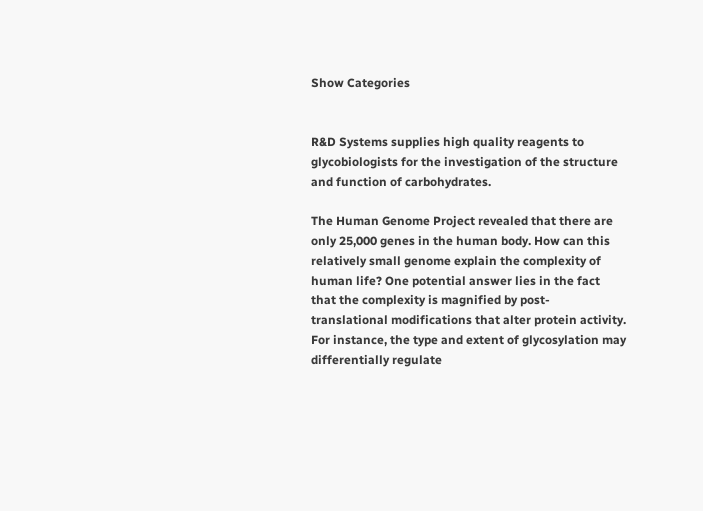Show Categories


R&D Systems supplies high quality reagents to glycobiologists for the investigation of the structure and function of carbohydrates.

The Human Genome Project revealed that there are only 25,000 genes in the human body. How can this relatively small genome explain the complexity of human life? One potential answer lies in the fact that the complexity is magnified by post-translational modifications that alter protein activity. For instance, the type and extent of glycosylation may differentially regulate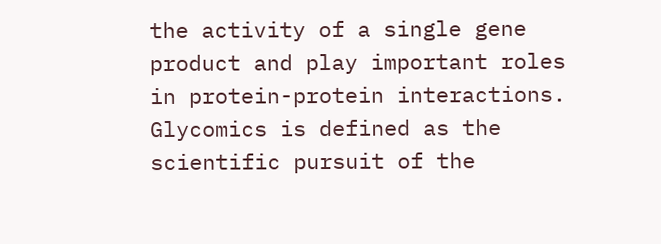the activity of a single gene product and play important roles in protein-protein interactions. Glycomics is defined as the scientific pursuit of the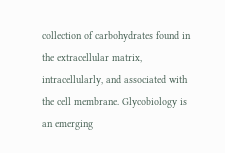collection of carbohydrates found in the extracellular matrix, intracellularly, and associated with the cell membrane. Glycobiology is an emerging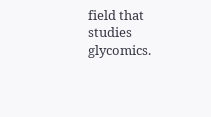field that studies glycomics.